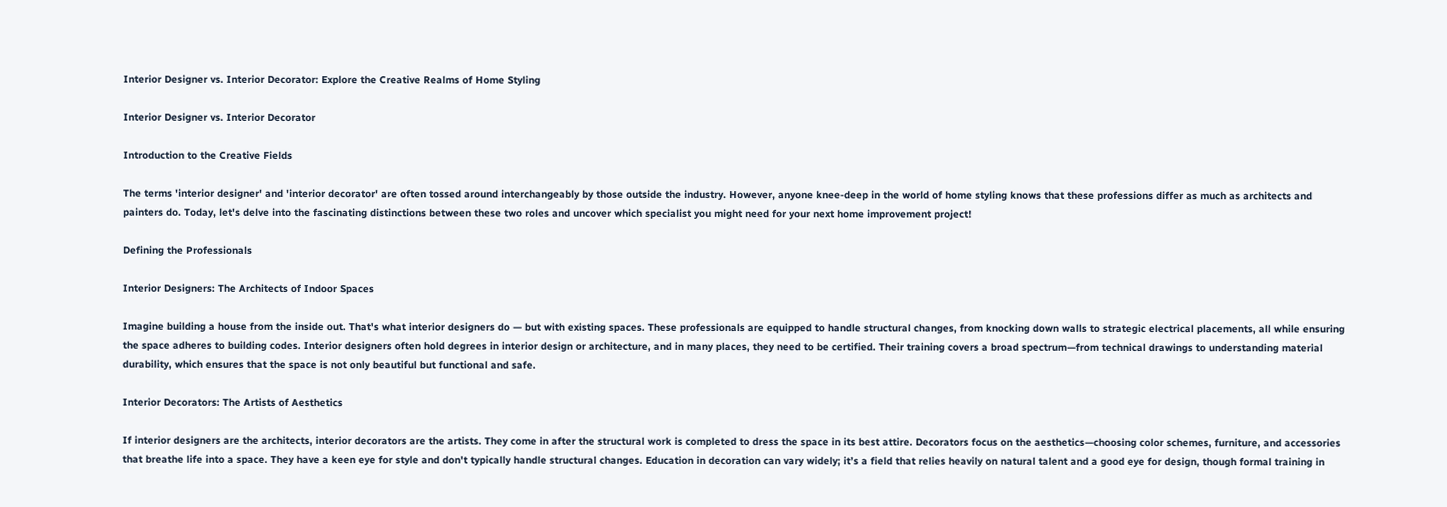Interior Designer vs. Interior Decorator: Explore the Creative Realms of Home Styling

Interior Designer vs. Interior Decorator

Introduction to the Creative Fields

The terms 'interior designer' and 'interior decorator' are often tossed around interchangeably by those outside the industry. However, anyone knee-deep in the world of home styling knows that these professions differ as much as architects and painters do. Today, let's delve into the fascinating distinctions between these two roles and uncover which specialist you might need for your next home improvement project!

Defining the Professionals

Interior Designers: The Architects of Indoor Spaces

Imagine building a house from the inside out. That's what interior designers do — but with existing spaces. These professionals are equipped to handle structural changes, from knocking down walls to strategic electrical placements, all while ensuring the space adheres to building codes. Interior designers often hold degrees in interior design or architecture, and in many places, they need to be certified. Their training covers a broad spectrum—from technical drawings to understanding material durability, which ensures that the space is not only beautiful but functional and safe.

Interior Decorators: The Artists of Aesthetics

If interior designers are the architects, interior decorators are the artists. They come in after the structural work is completed to dress the space in its best attire. Decorators focus on the aesthetics—choosing color schemes, furniture, and accessories that breathe life into a space. They have a keen eye for style and don't typically handle structural changes. Education in decoration can vary widely; it’s a field that relies heavily on natural talent and a good eye for design, though formal training in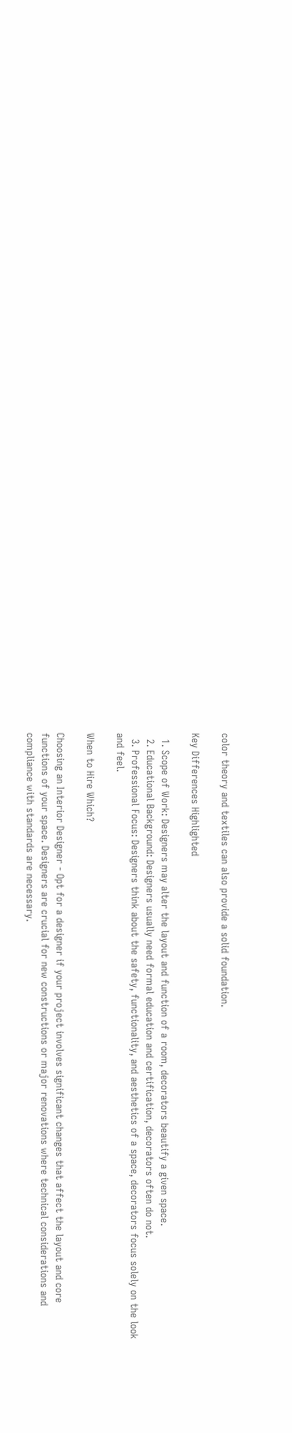color theory and textiles can also provide a solid foundation.

Key Differences Highlighted

  1. Scope of Work: Designers may alter the layout and function of a room, decorators beautify a given space.
  2. Educational Background: Designers usually need formal education and certification, decorators often do not.
  3. Professional Focus: Designers think about the safety, functionality, and aesthetics of a space, decorators focus solely on the look and feel.

When to Hire Which?

Choosing an Interior Designer - Opt for a designer if your project involves significant changes that affect the layout and core functions of your space. Designers are crucial for new constructions or major renovations where technical considerations and compliance with standards are necessary.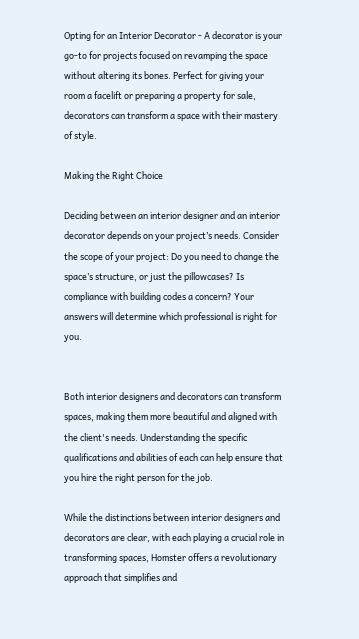Opting for an Interior Decorator - A decorator is your go-to for projects focused on revamping the space without altering its bones. Perfect for giving your room a facelift or preparing a property for sale, decorators can transform a space with their mastery of style.

Making the Right Choice

Deciding between an interior designer and an interior decorator depends on your project’s needs. Consider the scope of your project: Do you need to change the space’s structure, or just the pillowcases? Is compliance with building codes a concern? Your answers will determine which professional is right for you.


Both interior designers and decorators can transform spaces, making them more beautiful and aligned with the client's needs. Understanding the specific qualifications and abilities of each can help ensure that you hire the right person for the job.

While the distinctions between interior designers and decorators are clear, with each playing a crucial role in transforming spaces, Homster offers a revolutionary approach that simplifies and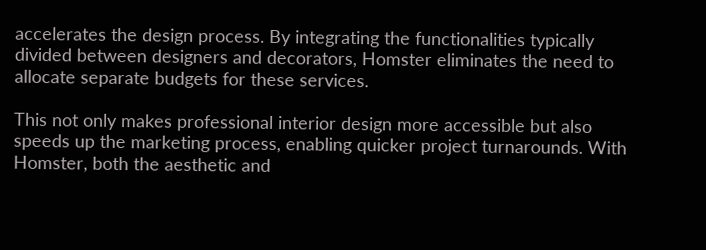accelerates the design process. By integrating the functionalities typically divided between designers and decorators, Homster eliminates the need to allocate separate budgets for these services.

This not only makes professional interior design more accessible but also speeds up the marketing process, enabling quicker project turnarounds. With Homster, both the aesthetic and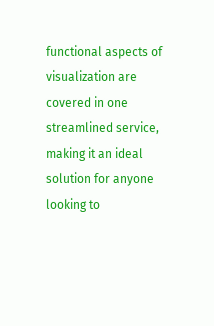functional aspects of visualization are covered in one streamlined service, making it an ideal solution for anyone looking to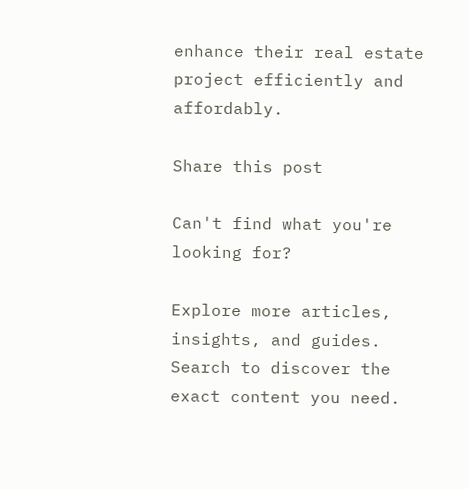enhance their real estate project efficiently and affordably.

Share this post

Can't find what you're looking for?

Explore more articles, insights, and guides. Search to discover the exact content you need.